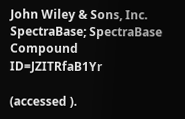John Wiley & Sons, Inc. SpectraBase; SpectraBase Compound ID=JZITRfaB1Yr

(accessed ).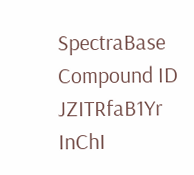SpectraBase Compound ID JZITRfaB1Yr
InChI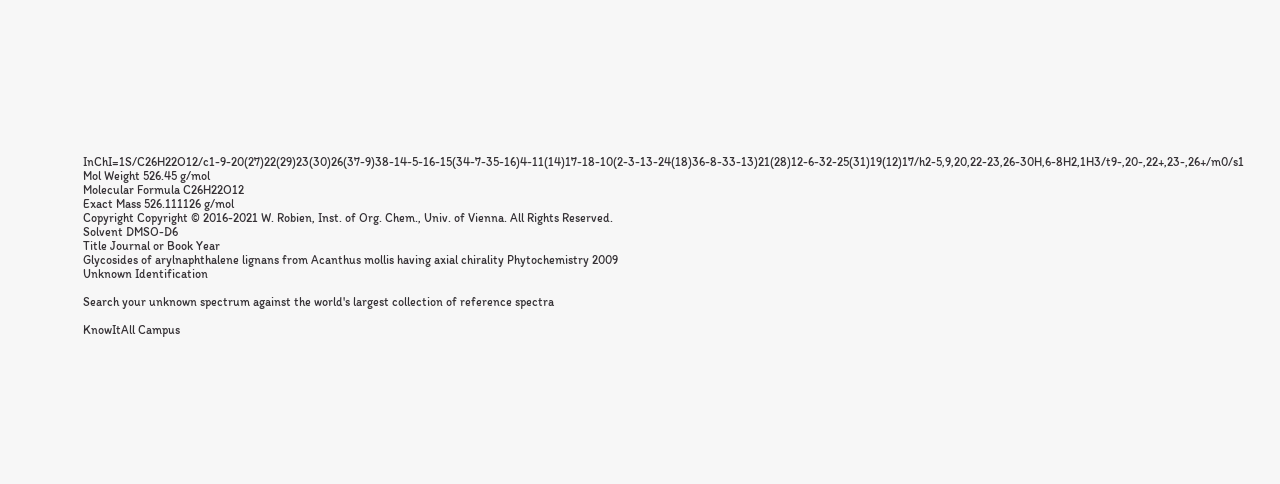InChI=1S/C26H22O12/c1-9-20(27)22(29)23(30)26(37-9)38-14-5-16-15(34-7-35-16)4-11(14)17-18-10(2-3-13-24(18)36-8-33-13)21(28)12-6-32-25(31)19(12)17/h2-5,9,20,22-23,26-30H,6-8H2,1H3/t9-,20-,22+,23-,26+/m0/s1
Mol Weight 526.45 g/mol
Molecular Formula C26H22O12
Exact Mass 526.111126 g/mol
Copyright Copyright © 2016-2021 W. Robien, Inst. of Org. Chem., Univ. of Vienna. All Rights Reserved.
Solvent DMSO-D6
Title Journal or Book Year
Glycosides of arylnaphthalene lignans from Acanthus mollis having axial chirality Phytochemistry 2009
Unknown Identification

Search your unknown spectrum against the world's largest collection of reference spectra

KnowItAll Campus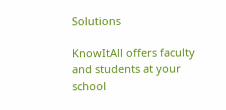Solutions

KnowItAll offers faculty and students at your school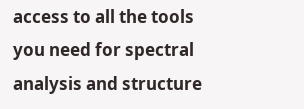access to all the tools you need for spectral analysis and structure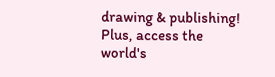drawing & publishing! Plus, access the world's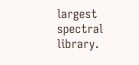largest spectral library.